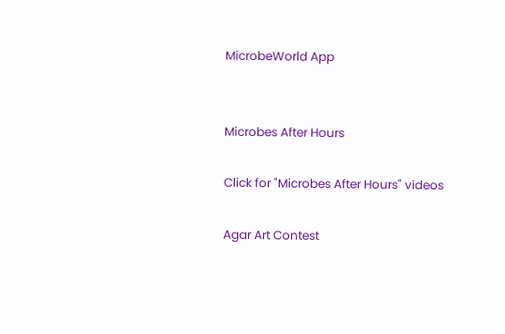MicrobeWorld App


Microbes After Hours

Click for "Microbes After Hours" videos

Agar Art Contest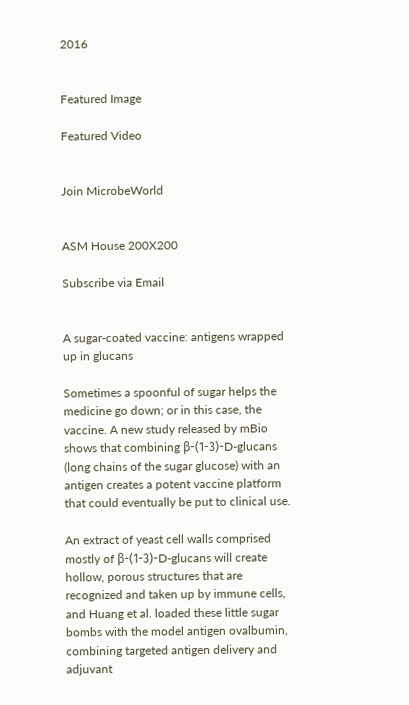2016


Featured Image

Featured Video


Join MicrobeWorld


ASM House 200X200

Subscribe via Email


A sugar-coated vaccine: antigens wrapped up in glucans

Sometimes a spoonful of sugar helps the medicine go down; or in this case, the vaccine. A new study released by mBio shows that combining β-(1-3)-D-glucans (long chains of the sugar glucose) with an antigen creates a potent vaccine platform that could eventually be put to clinical use.

An extract of yeast cell walls comprised mostly of β-(1-3)-D-glucans will create hollow, porous structures that are recognized and taken up by immune cells, and Huang et al. loaded these little sugar bombs with the model antigen ovalbumin, combining targeted antigen delivery and adjuvant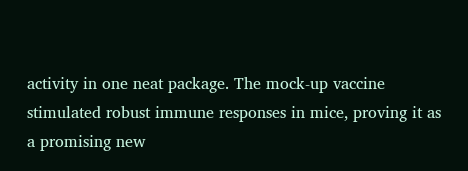activity in one neat package. The mock-up vaccine stimulated robust immune responses in mice, proving it as a promising new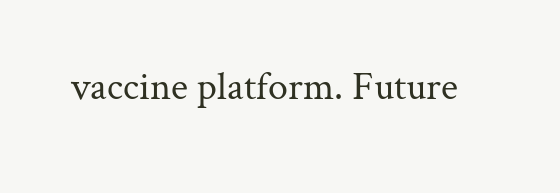vaccine platform. Future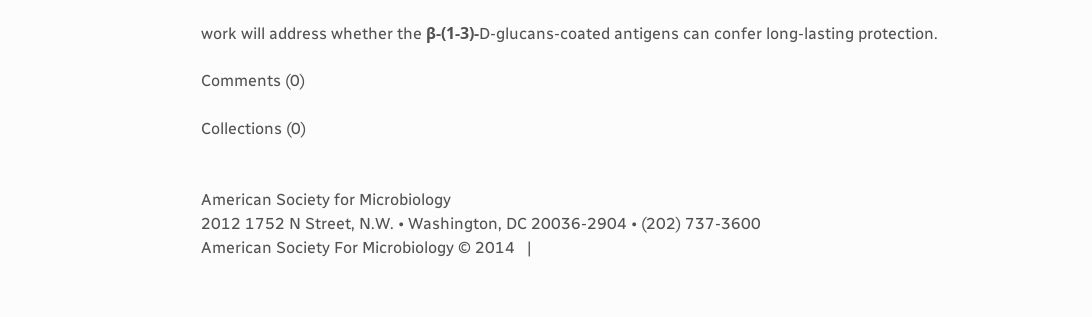work will address whether the β-(1-3)-D-glucans-coated antigens can confer long-lasting protection.

Comments (0)

Collections (0)


American Society for Microbiology
2012 1752 N Street, N.W. • Washington, DC 20036-2904 • (202) 737-3600
American Society For Microbiology © 2014   |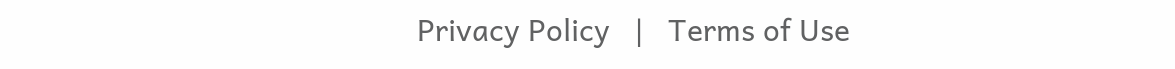Privacy Policy   |   Terms of Use